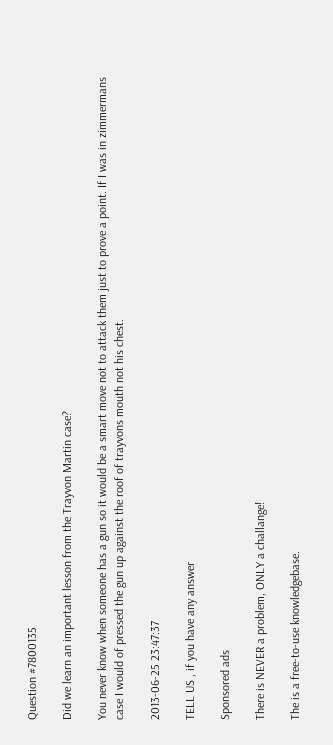Question #7800135

Did we learn an important lesson from the Trayvon Martin case?

You never know when someone has a gun so it would be a smart move not to attack them just to prove a point. If I was in zimmermans case I would of pressed the gun up against the roof of trayvons mouth not his chest.

2013-06-25 23:47:37

TELL US , if you have any answer

Sponsored ads

There is NEVER a problem, ONLY a challange!

The is a free-to-use knowledgebase.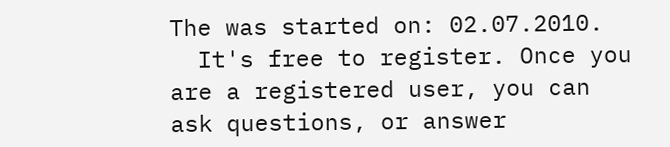The was started on: 02.07.2010.
  It's free to register. Once you are a registered user, you can ask questions, or answer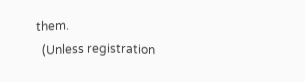them.
  (Unless registration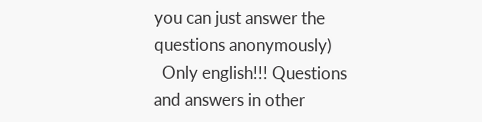you can just answer the questions anonymously)
  Only english!!! Questions and answers in other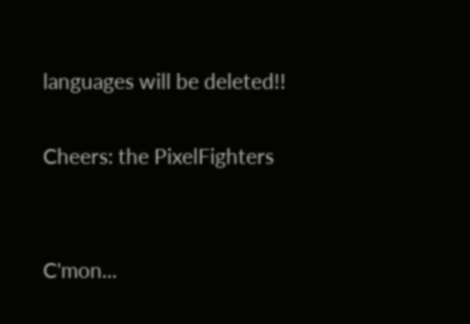languages will be deleted!!

Cheers: the PixelFighters


C'mon...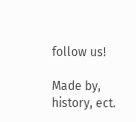follow us!

Made by, history, ect.